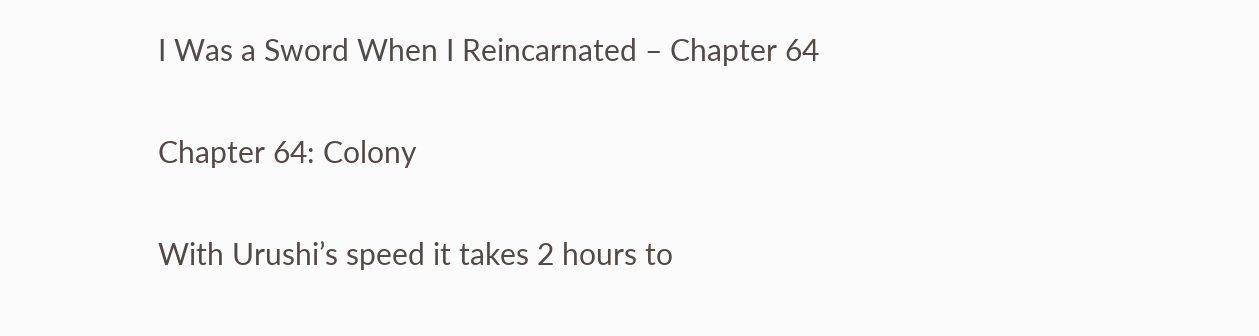I Was a Sword When I Reincarnated – Chapter 64

Chapter 64: Colony

With Urushi’s speed it takes 2 hours to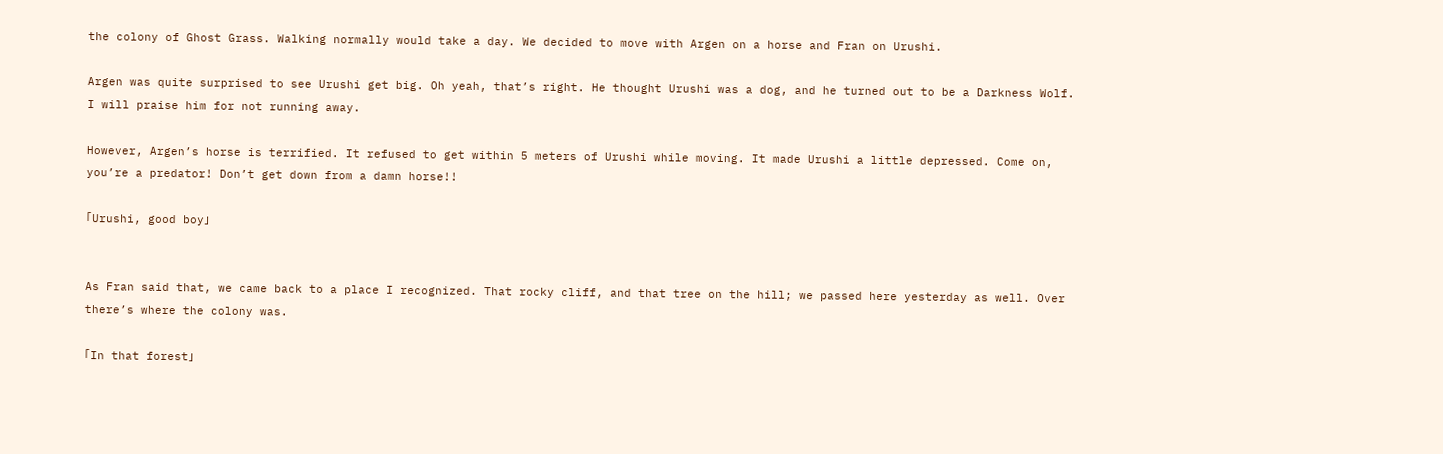the colony of Ghost Grass. Walking normally would take a day. We decided to move with Argen on a horse and Fran on Urushi.

Argen was quite surprised to see Urushi get big. Oh yeah, that’s right. He thought Urushi was a dog, and he turned out to be a Darkness Wolf. I will praise him for not running away.

However, Argen’s horse is terrified. It refused to get within 5 meters of Urushi while moving. It made Urushi a little depressed. Come on, you’re a predator! Don’t get down from a damn horse!!

「Urushi, good boy」


As Fran said that, we came back to a place I recognized. That rocky cliff, and that tree on the hill; we passed here yesterday as well. Over there’s where the colony was.

「In that forest」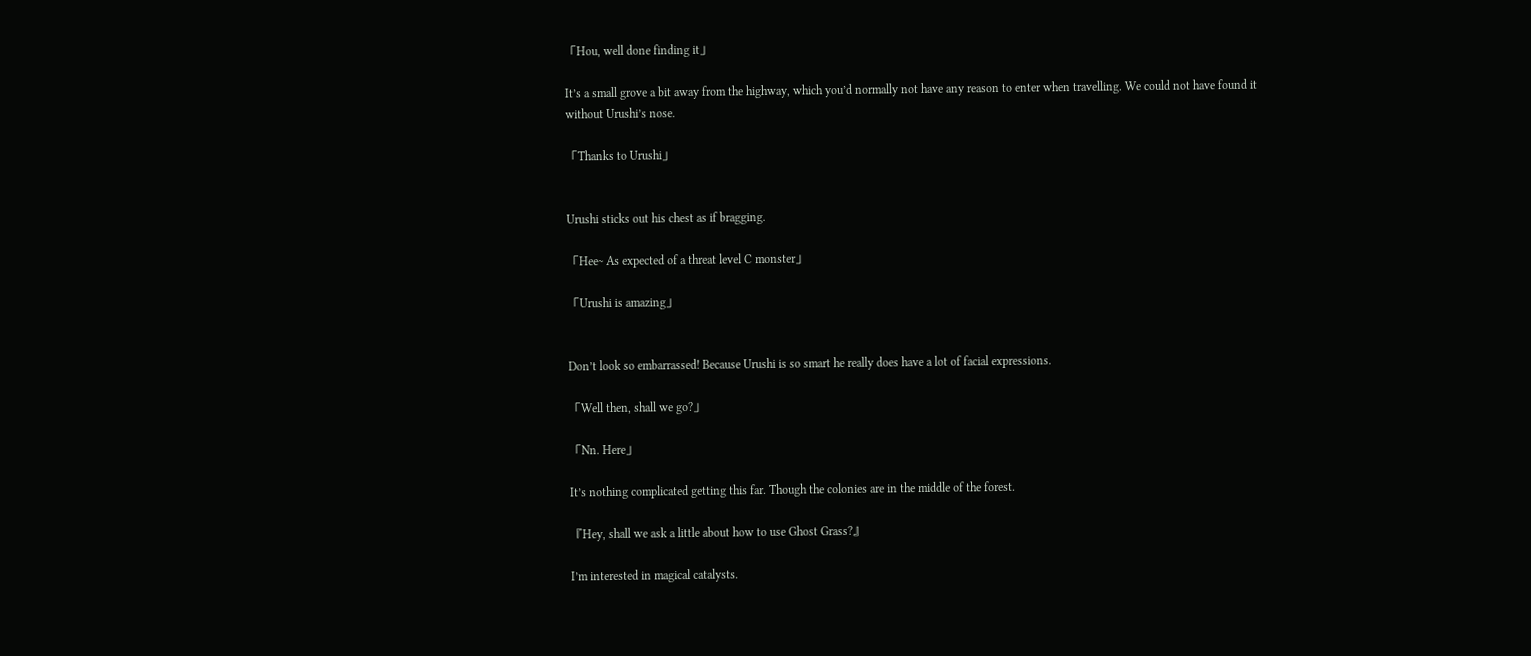「Hou, well done finding it」

It’s a small grove a bit away from the highway, which you’d normally not have any reason to enter when travelling. We could not have found it without Urushi’s nose.

「Thanks to Urushi」


Urushi sticks out his chest as if bragging.

「Hee~ As expected of a threat level C monster」

「Urushi is amazing」


Don’t look so embarrassed! Because Urushi is so smart he really does have a lot of facial expressions.

「Well then, shall we go?」

「Nn. Here」

It’s nothing complicated getting this far. Though the colonies are in the middle of the forest.

『Hey, shall we ask a little about how to use Ghost Grass?』

I’m interested in magical catalysts.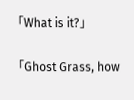「What is it?」

「Ghost Grass, how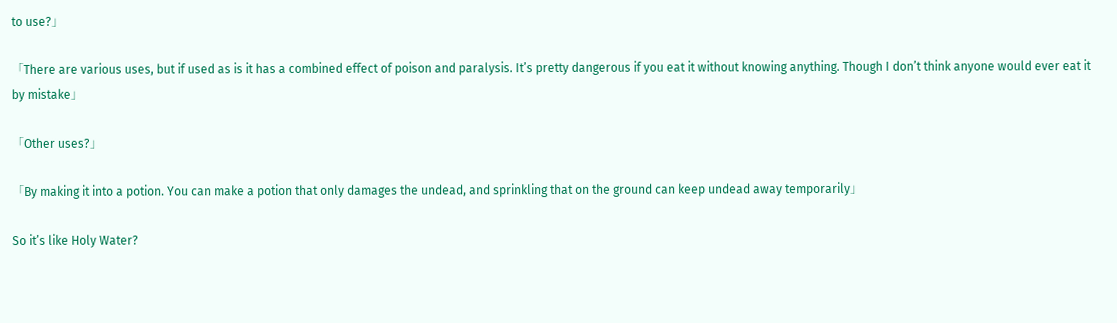to use?」

「There are various uses, but if used as is it has a combined effect of poison and paralysis. It’s pretty dangerous if you eat it without knowing anything. Though I don’t think anyone would ever eat it by mistake」

「Other uses?」

「By making it into a potion. You can make a potion that only damages the undead, and sprinkling that on the ground can keep undead away temporarily」

So it’s like Holy Water?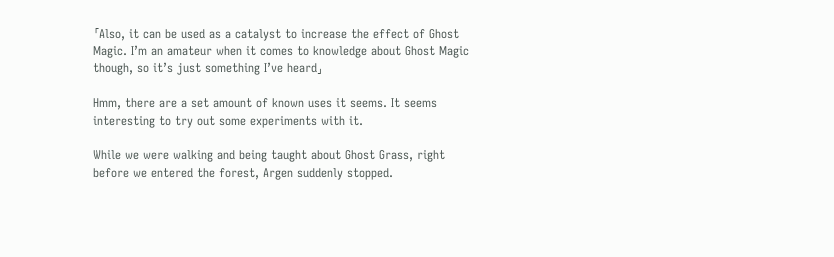「Also, it can be used as a catalyst to increase the effect of Ghost Magic. I’m an amateur when it comes to knowledge about Ghost Magic though, so it’s just something I’ve heard」

Hmm, there are a set amount of known uses it seems. It seems interesting to try out some experiments with it.

While we were walking and being taught about Ghost Grass, right before we entered the forest, Argen suddenly stopped.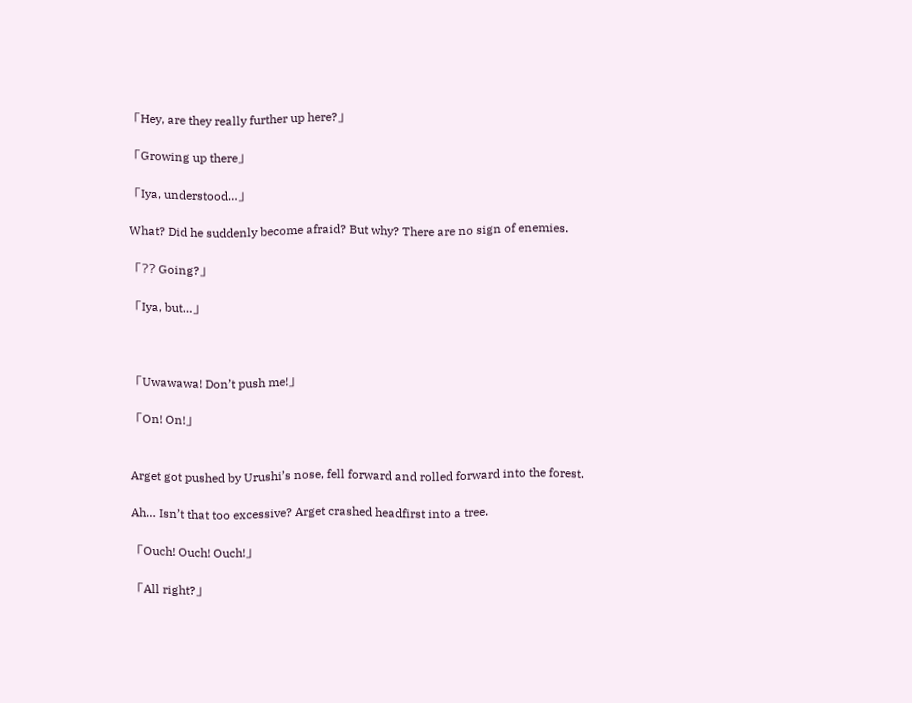「Hey, are they really further up here?」

「Growing up there」

「Iya, understood…」

What? Did he suddenly become afraid? But why? There are no sign of enemies.

「?? Going?」

「Iya, but…」



「Uwawawa! Don’t push me!」

「On! On!」


Arget got pushed by Urushi’s nose, fell forward and rolled forward into the forest.

Ah… Isn’t that too excessive? Arget crashed headfirst into a tree.

「Ouch! Ouch! Ouch!」

「All right?」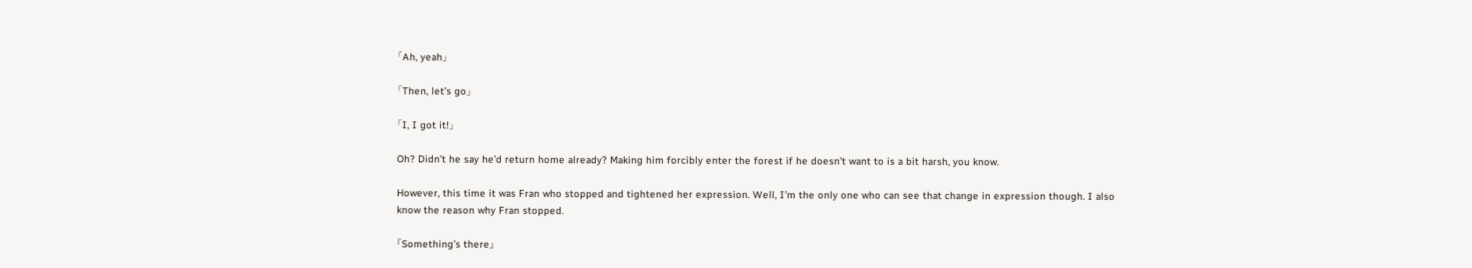「Ah, yeah」

「Then, let’s go」

「I, I got it!」

Oh? Didn’t he say he’d return home already? Making him forcibly enter the forest if he doesn’t want to is a bit harsh, you know.

However, this time it was Fran who stopped and tightened her expression. Well, I’m the only one who can see that change in expression though. I also know the reason why Fran stopped.

『Something’s there』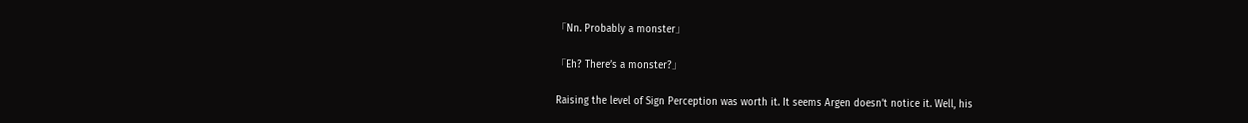「Nn. Probably a monster」

「Eh? There’s a monster?」

Raising the level of Sign Perception was worth it. It seems Argen doesn’t notice it. Well, his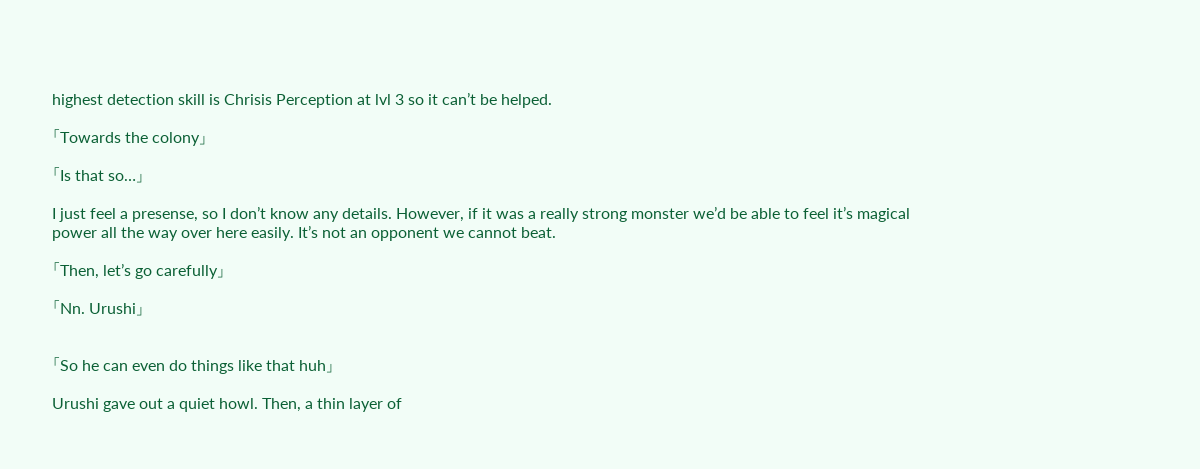highest detection skill is Chrisis Perception at lvl 3 so it can’t be helped.

「Towards the colony」

「Is that so…」

I just feel a presense, so I don’t know any details. However, if it was a really strong monster we’d be able to feel it’s magical power all the way over here easily. It’s not an opponent we cannot beat.

「Then, let’s go carefully」

「Nn. Urushi」


「So he can even do things like that huh」

Urushi gave out a quiet howl. Then, a thin layer of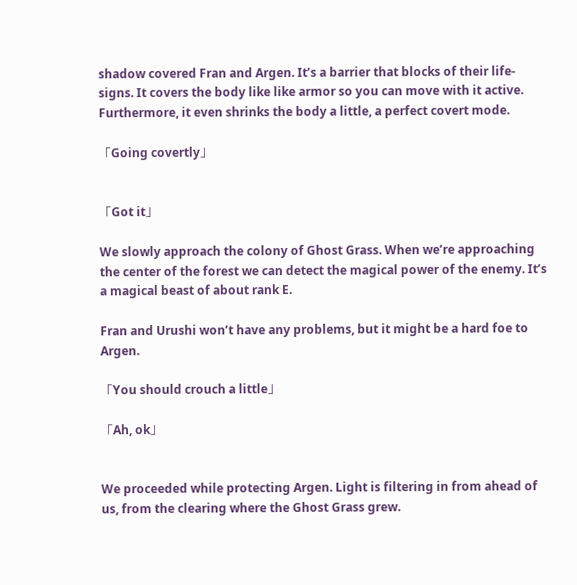shadow covered Fran and Argen. It’s a barrier that blocks of their life-signs. It covers the body like like armor so you can move with it active. Furthermore, it even shrinks the body a little, a perfect covert mode.

「Going covertly」


「Got it」

We slowly approach the colony of Ghost Grass. When we’re approaching the center of the forest we can detect the magical power of the enemy. It’s a magical beast of about rank E.

Fran and Urushi won’t have any problems, but it might be a hard foe to Argen.

「You should crouch a little」

「Ah, ok」


We proceeded while protecting Argen. Light is filtering in from ahead of us, from the clearing where the Ghost Grass grew.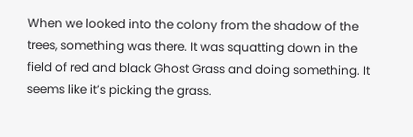When we looked into the colony from the shadow of the trees, something was there. It was squatting down in the field of red and black Ghost Grass and doing something. It seems like it’s picking the grass.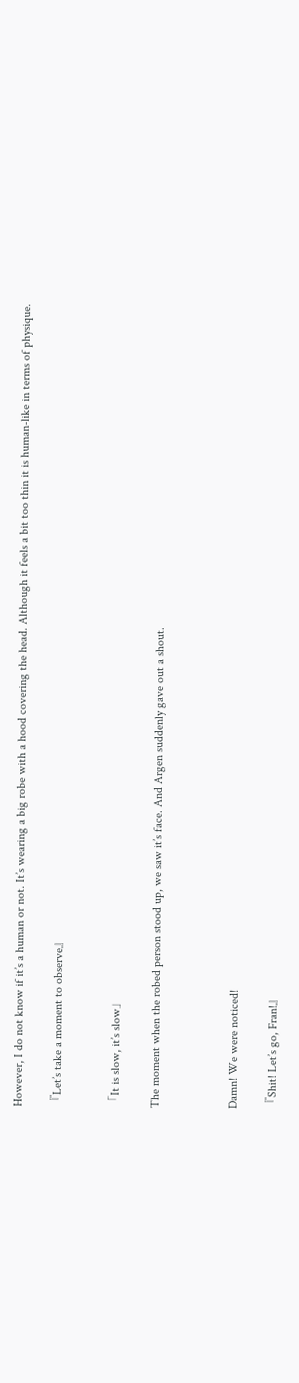However, I do not know if it’s a human or not. It’s wearing a big robe with a hood covering the head. Although it feels a bit too thin it is human-like in terms of physique.

『Let’s take a moment to observe』


「It is slow, it’s slow」

The moment when the robed person stood up, we saw it’s face. And Argen suddenly gave out a shout.



Damn! We were noticed!

『Shit! Let’s go, Fran!』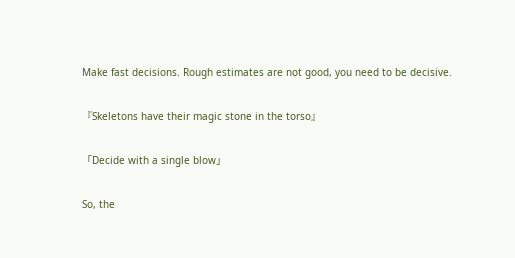Make fast decisions. Rough estimates are not good, you need to be decisive.

『Skeletons have their magic stone in the torso』

「Decide with a single blow」

So, the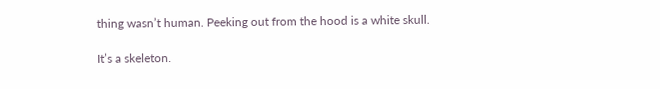thing wasn’t human. Peeking out from the hood is a white skull.

It’s a skeleton.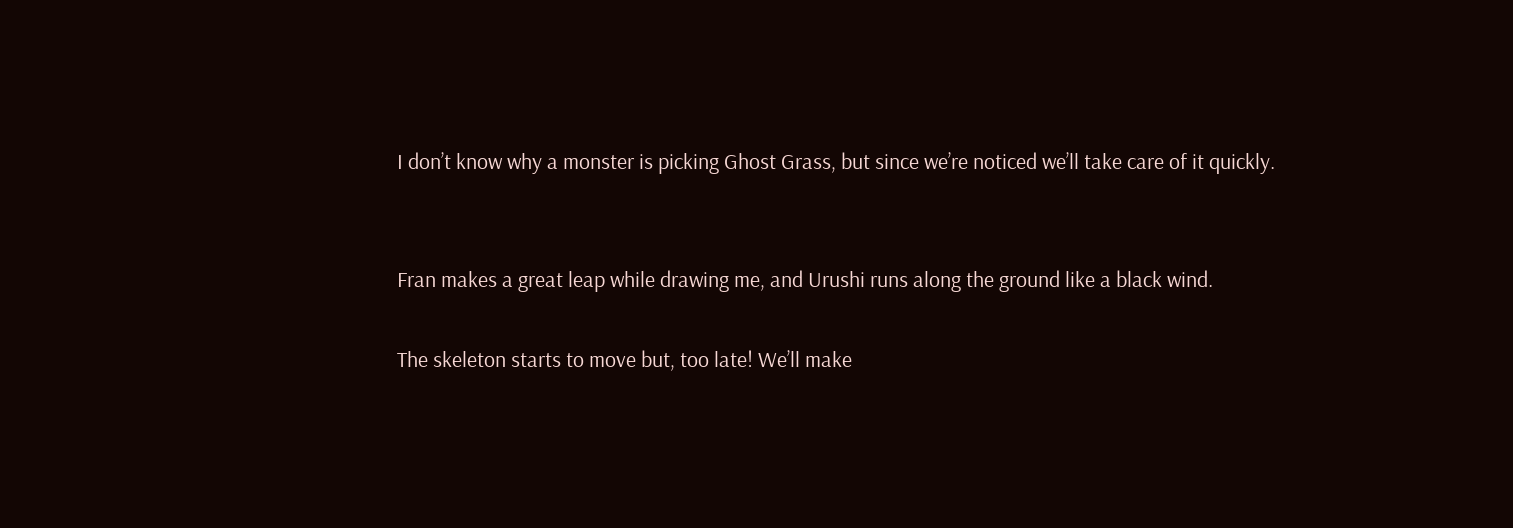I don’t know why a monster is picking Ghost Grass, but since we’re noticed we’ll take care of it quickly.


Fran makes a great leap while drawing me, and Urushi runs along the ground like a black wind.

The skeleton starts to move but, too late! We’ll make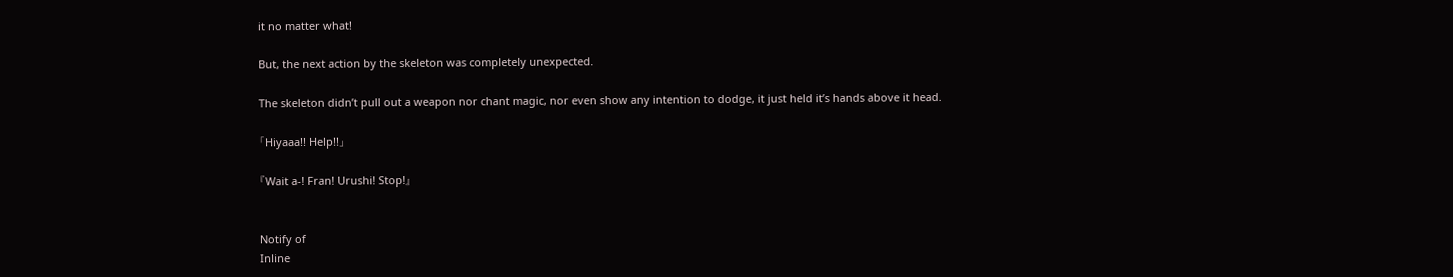it no matter what!

But, the next action by the skeleton was completely unexpected.

The skeleton didn’t pull out a weapon nor chant magic, nor even show any intention to dodge, it just held it’s hands above it head.

「Hiyaaa!! Help!!」

『Wait a-! Fran! Urushi! Stop!』


Notify of
Inline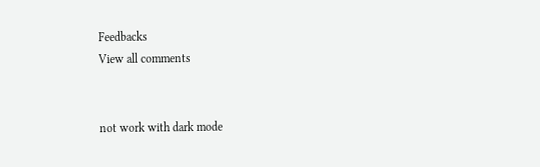Feedbacks
View all comments


not work with dark mode